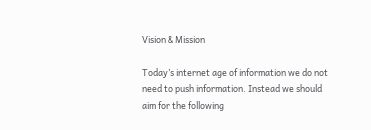Vision & Mission

Today’s internet age of information we do not need to push information. Instead we should aim for the following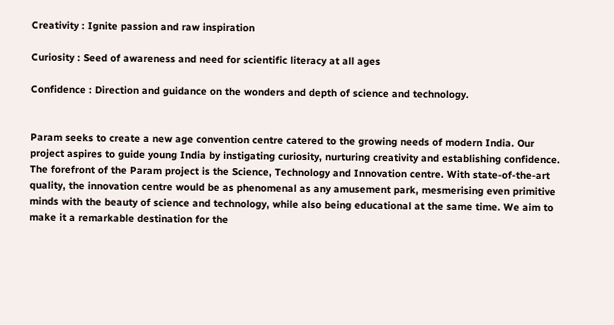Creativity : Ignite passion and raw inspiration

Curiosity : Seed of awareness and need for scientific literacy at all ages

Confidence : Direction and guidance on the wonders and depth of science and technology.


Param seeks to create a new age convention centre catered to the growing needs of modern India. Our project aspires to guide young India by instigating curiosity, nurturing creativity and establishing confidence. The forefront of the Param project is the Science, Technology and Innovation centre. With state-of-the-art quality, the innovation centre would be as phenomenal as any amusement park, mesmerising even primitive minds with the beauty of science and technology, while also being educational at the same time. We aim to make it a remarkable destination for the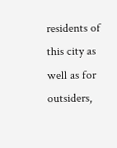residents of this city as well as for outsiders,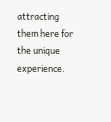attracting them here for the unique experience.